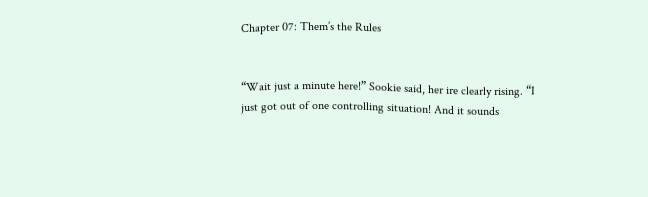Chapter 07: Them’s the Rules


“Wait just a minute here!” Sookie said, her ire clearly rising. “I just got out of one controlling situation! And it sounds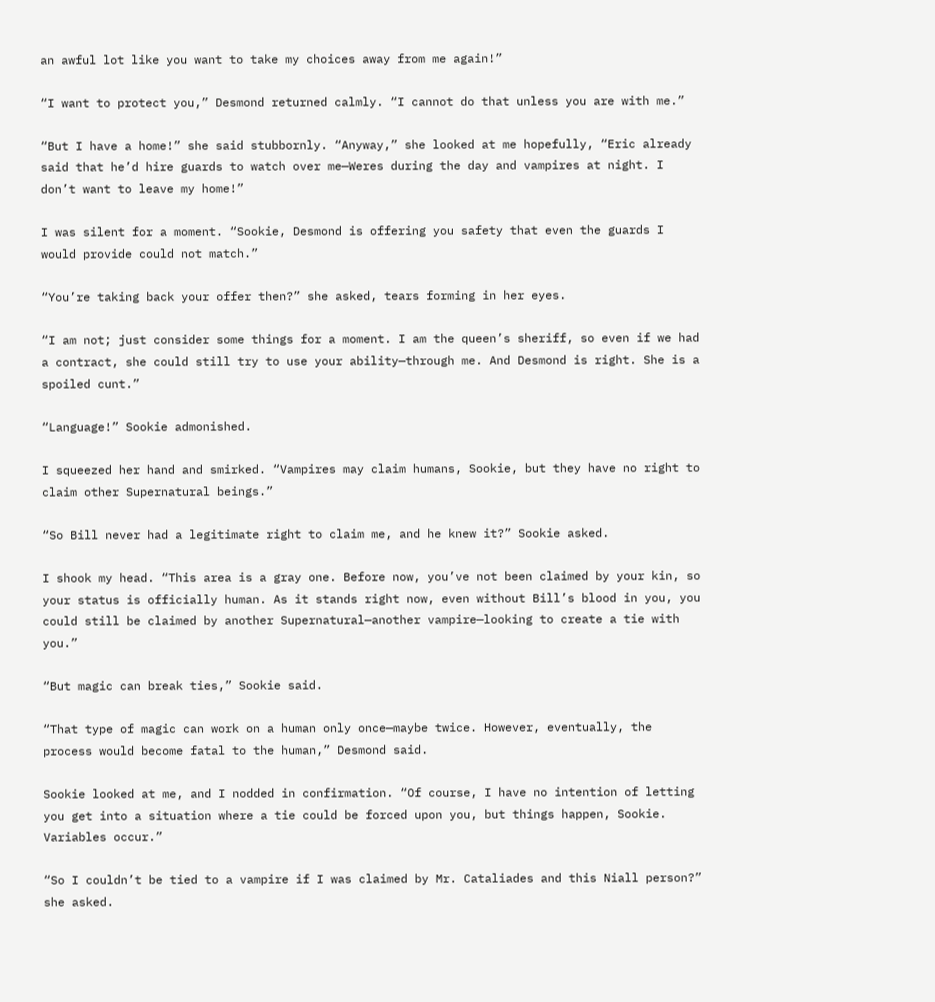an awful lot like you want to take my choices away from me again!”

“I want to protect you,” Desmond returned calmly. “I cannot do that unless you are with me.”

“But I have a home!” she said stubbornly. “Anyway,” she looked at me hopefully, “Eric already said that he’d hire guards to watch over me—Weres during the day and vampires at night. I don’t want to leave my home!”

I was silent for a moment. “Sookie, Desmond is offering you safety that even the guards I would provide could not match.”

“You’re taking back your offer then?” she asked, tears forming in her eyes.

“I am not; just consider some things for a moment. I am the queen’s sheriff, so even if we had a contract, she could still try to use your ability—through me. And Desmond is right. She is a spoiled cunt.”

“Language!” Sookie admonished.

I squeezed her hand and smirked. “Vampires may claim humans, Sookie, but they have no right to claim other Supernatural beings.”

“So Bill never had a legitimate right to claim me, and he knew it?” Sookie asked.

I shook my head. “This area is a gray one. Before now, you’ve not been claimed by your kin, so your status is officially human. As it stands right now, even without Bill’s blood in you, you could still be claimed by another Supernatural—another vampire—looking to create a tie with you.”

“But magic can break ties,” Sookie said.

“That type of magic can work on a human only once—maybe twice. However, eventually, the process would become fatal to the human,” Desmond said.

Sookie looked at me, and I nodded in confirmation. “Of course, I have no intention of letting you get into a situation where a tie could be forced upon you, but things happen, Sookie. Variables occur.”

“So I couldn’t be tied to a vampire if I was claimed by Mr. Cataliades and this Niall person?” she asked.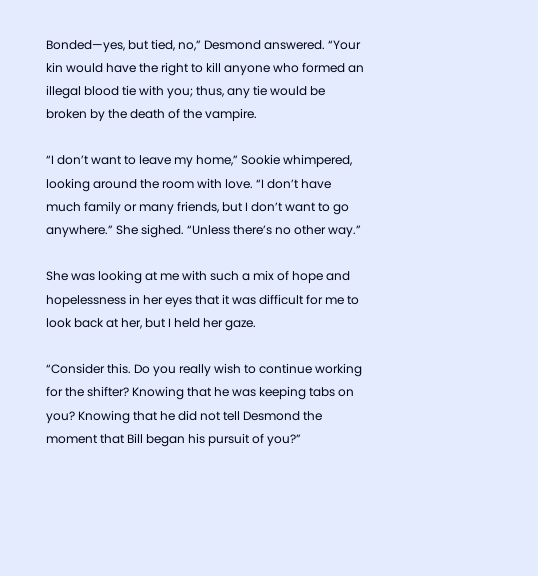Bonded—yes, but tied, no,” Desmond answered. “Your kin would have the right to kill anyone who formed an illegal blood tie with you; thus, any tie would be broken by the death of the vampire.

“I don’t want to leave my home,” Sookie whimpered, looking around the room with love. “I don’t have much family or many friends, but I don’t want to go anywhere.” She sighed. “Unless there’s no other way.”

She was looking at me with such a mix of hope and hopelessness in her eyes that it was difficult for me to look back at her, but I held her gaze.

“Consider this. Do you really wish to continue working for the shifter? Knowing that he was keeping tabs on you? Knowing that he did not tell Desmond the moment that Bill began his pursuit of you?”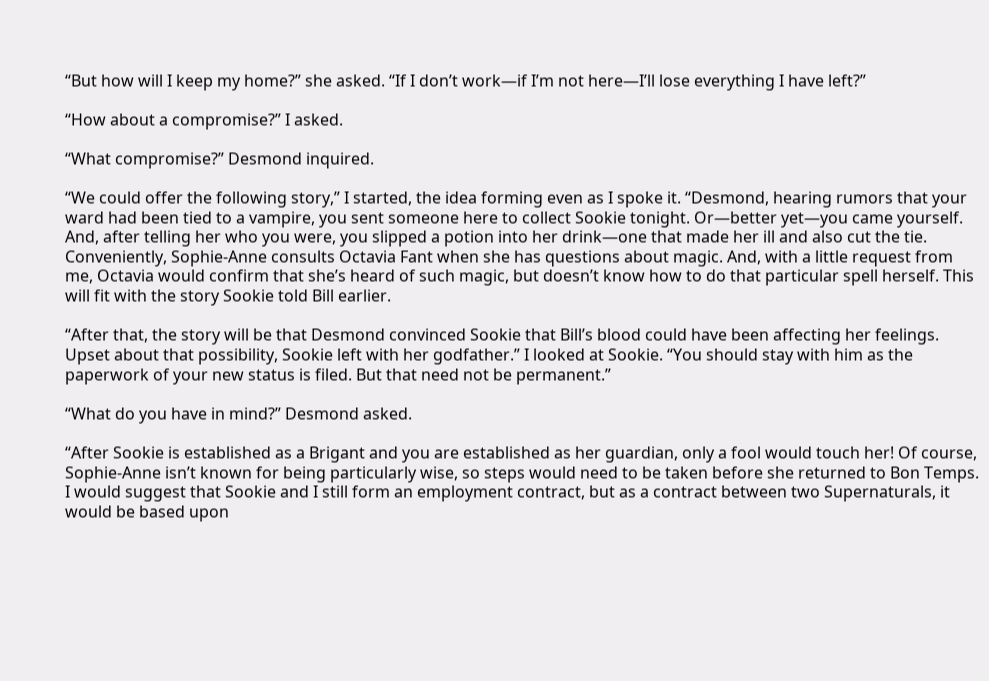“But how will I keep my home?” she asked. “If I don’t work—if I’m not here—I’ll lose everything I have left?”

“How about a compromise?” I asked.

“What compromise?” Desmond inquired.

“We could offer the following story,” I started, the idea forming even as I spoke it. “Desmond, hearing rumors that your ward had been tied to a vampire, you sent someone here to collect Sookie tonight. Or—better yet—you came yourself. And, after telling her who you were, you slipped a potion into her drink—one that made her ill and also cut the tie. Conveniently, Sophie-Anne consults Octavia Fant when she has questions about magic. And, with a little request from me, Octavia would confirm that she’s heard of such magic, but doesn’t know how to do that particular spell herself. This will fit with the story Sookie told Bill earlier.

“After that, the story will be that Desmond convinced Sookie that Bill’s blood could have been affecting her feelings. Upset about that possibility, Sookie left with her godfather.” I looked at Sookie. “You should stay with him as the paperwork of your new status is filed. But that need not be permanent.”

“What do you have in mind?” Desmond asked.

“After Sookie is established as a Brigant and you are established as her guardian, only a fool would touch her! Of course, Sophie-Anne isn’t known for being particularly wise, so steps would need to be taken before she returned to Bon Temps. I would suggest that Sookie and I still form an employment contract, but as a contract between two Supernaturals, it would be based upon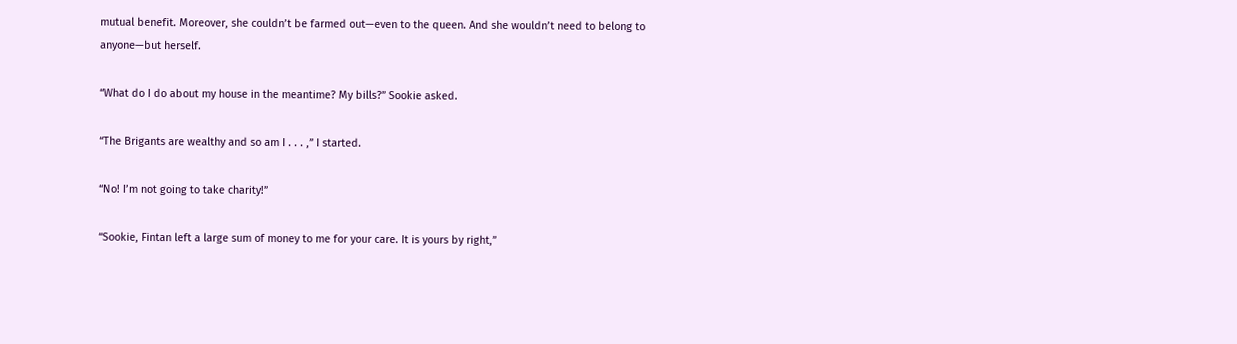mutual benefit. Moreover, she couldn’t be farmed out—even to the queen. And she wouldn’t need to belong to anyone—but herself.

“What do I do about my house in the meantime? My bills?” Sookie asked.

“The Brigants are wealthy and so am I . . . ,” I started.

“No! I’m not going to take charity!”

“Sookie, Fintan left a large sum of money to me for your care. It is yours by right,”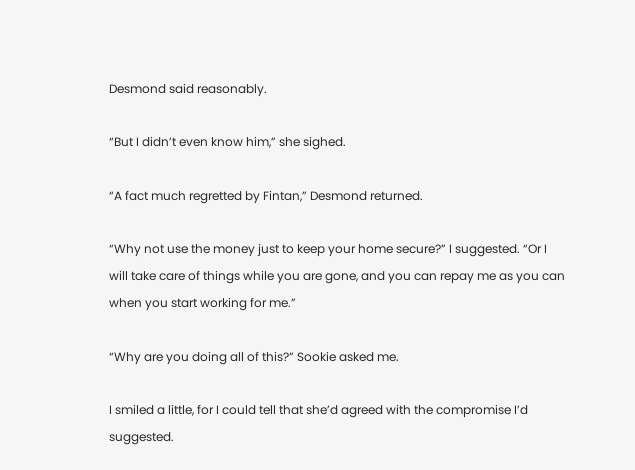Desmond said reasonably.

“But I didn’t even know him,” she sighed.

“A fact much regretted by Fintan,” Desmond returned.

“Why not use the money just to keep your home secure?” I suggested. “Or I will take care of things while you are gone, and you can repay me as you can when you start working for me.”

“Why are you doing all of this?” Sookie asked me.

I smiled a little, for I could tell that she’d agreed with the compromise I’d suggested.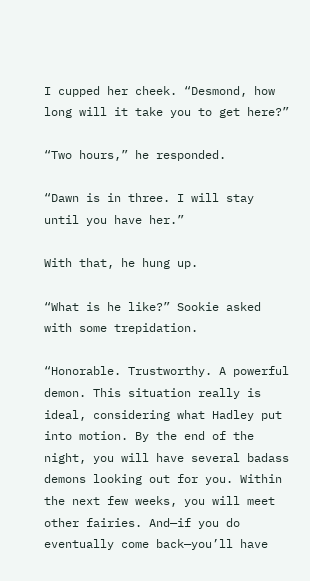I cupped her cheek. “Desmond, how long will it take you to get here?”

“Two hours,” he responded.

“Dawn is in three. I will stay until you have her.”

With that, he hung up.

“What is he like?” Sookie asked with some trepidation.

“Honorable. Trustworthy. A powerful demon. This situation really is ideal, considering what Hadley put into motion. By the end of the night, you will have several badass demons looking out for you. Within the next few weeks, you will meet other fairies. And—if you do eventually come back—you’ll have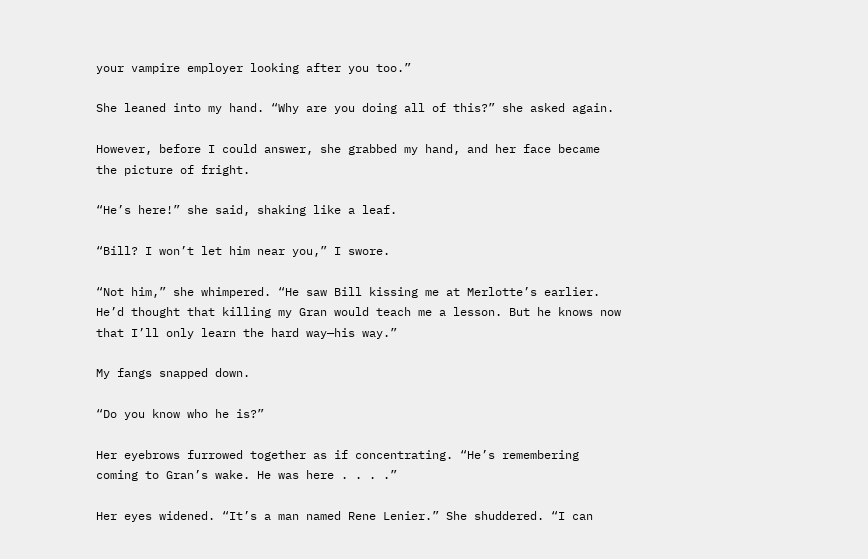your vampire employer looking after you too.”

She leaned into my hand. “Why are you doing all of this?” she asked again.

However, before I could answer, she grabbed my hand, and her face became the picture of fright.

“He’s here!” she said, shaking like a leaf.

“Bill? I won’t let him near you,” I swore.

“Not him,” she whimpered. “He saw Bill kissing me at Merlotte’s earlier. He’d thought that killing my Gran would teach me a lesson. But he knows now that I’ll only learn the hard way—his way.”

My fangs snapped down.

“Do you know who he is?”

Her eyebrows furrowed together as if concentrating. “He’s remembering coming to Gran’s wake. He was here . . . .”

Her eyes widened. “It’s a man named Rene Lenier.” She shuddered. “I can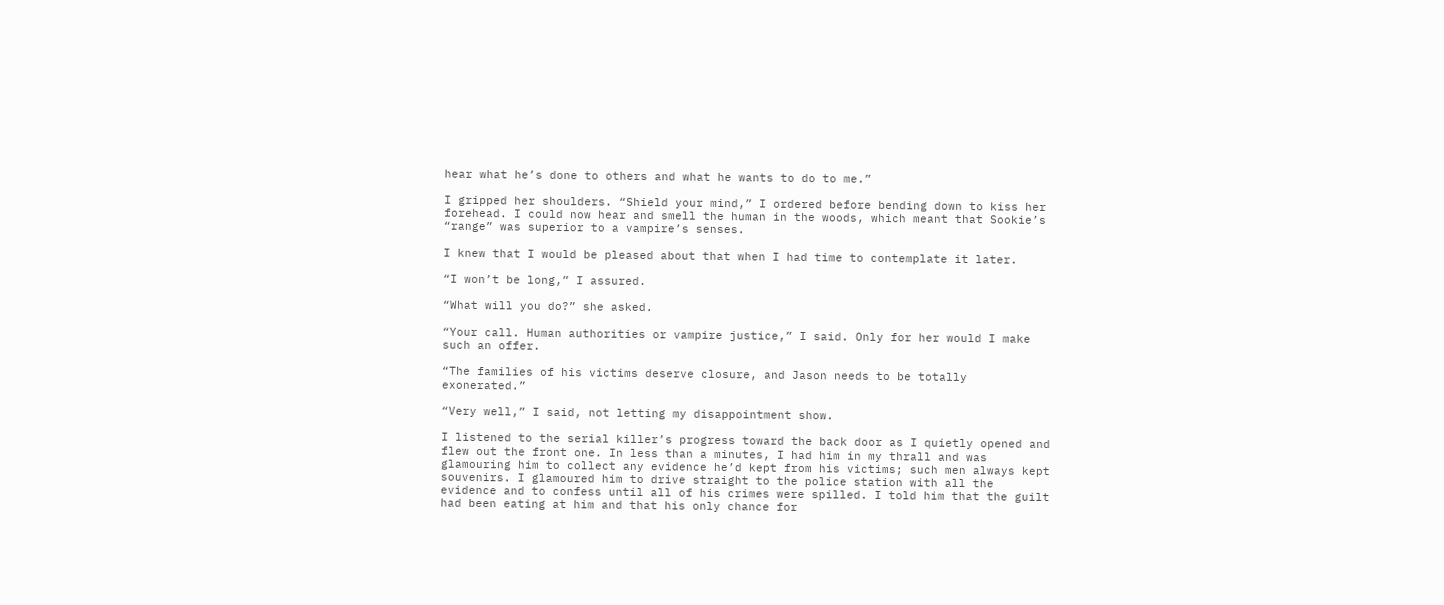hear what he’s done to others and what he wants to do to me.”

I gripped her shoulders. “Shield your mind,” I ordered before bending down to kiss her forehead. I could now hear and smell the human in the woods, which meant that Sookie’s “range” was superior to a vampire’s senses.

I knew that I would be pleased about that when I had time to contemplate it later.

“I won’t be long,” I assured.

“What will you do?” she asked.

“Your call. Human authorities or vampire justice,” I said. Only for her would I make such an offer.

“The families of his victims deserve closure, and Jason needs to be totally exonerated.”

“Very well,” I said, not letting my disappointment show.

I listened to the serial killer’s progress toward the back door as I quietly opened and flew out the front one. In less than a minutes, I had him in my thrall and was glamouring him to collect any evidence he’d kept from his victims; such men always kept souvenirs. I glamoured him to drive straight to the police station with all the evidence and to confess until all of his crimes were spilled. I told him that the guilt had been eating at him and that his only chance for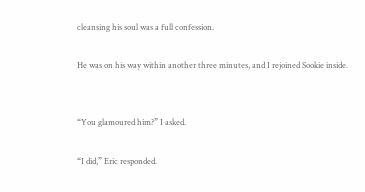cleansing his soul was a full confession.

He was on his way within another three minutes, and I rejoined Sookie inside.


“You glamoured him?” I asked.

“I did,” Eric responded.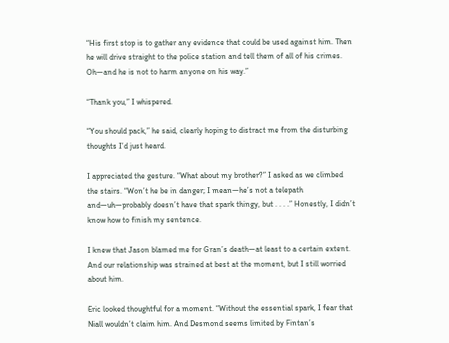“His first stop is to gather any evidence that could be used against him. Then he will drive straight to the police station and tell them of all of his crimes. Oh—and he is not to harm anyone on his way.”

“Thank you,” I whispered.

“You should pack,” he said, clearly hoping to distract me from the disturbing thoughts I’d just heard.

I appreciated the gesture. “What about my brother?” I asked as we climbed the stairs. “Won’t he be in danger; I mean—he’s not a telepath and—uh—probably doesn’t have that spark thingy, but . . . .” Honestly, I didn’t know how to finish my sentence.

I knew that Jason blamed me for Gran’s death—at least to a certain extent. And our relationship was strained at best at the moment, but I still worried about him.

Eric looked thoughtful for a moment. “Without the essential spark, I fear that Niall wouldn’t claim him. And Desmond seems limited by Fintan’s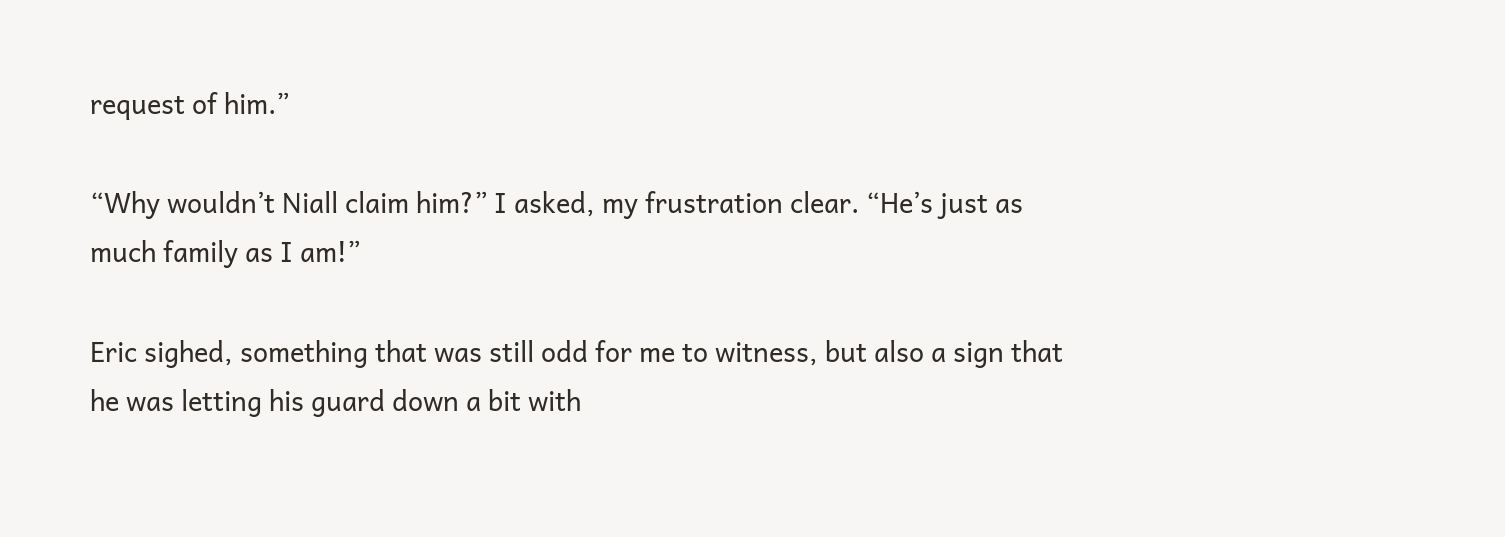request of him.”

“Why wouldn’t Niall claim him?” I asked, my frustration clear. “He’s just as much family as I am!”

Eric sighed, something that was still odd for me to witness, but also a sign that he was letting his guard down a bit with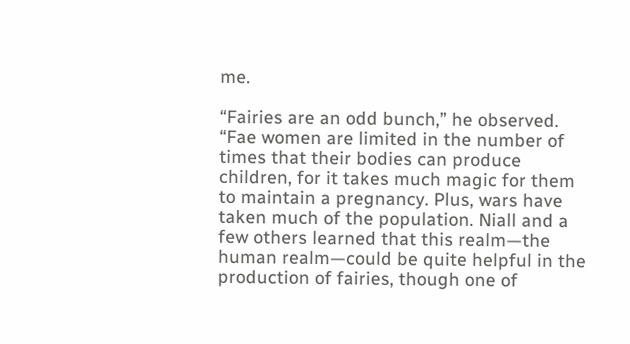me.

“Fairies are an odd bunch,” he observed. “Fae women are limited in the number of times that their bodies can produce children, for it takes much magic for them to maintain a pregnancy. Plus, wars have taken much of the population. Niall and a few others learned that this realm—the human realm—could be quite helpful in the production of fairies, though one of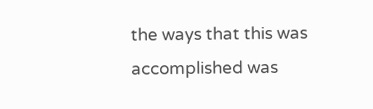the ways that this was accomplished was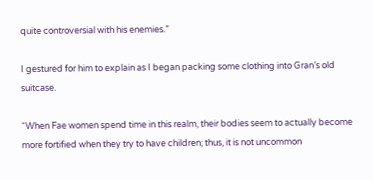quite controversial with his enemies.”

I gestured for him to explain as I began packing some clothing into Gran’s old suitcase.

“When Fae women spend time in this realm, their bodies seem to actually become more fortified when they try to have children; thus, it is not uncommon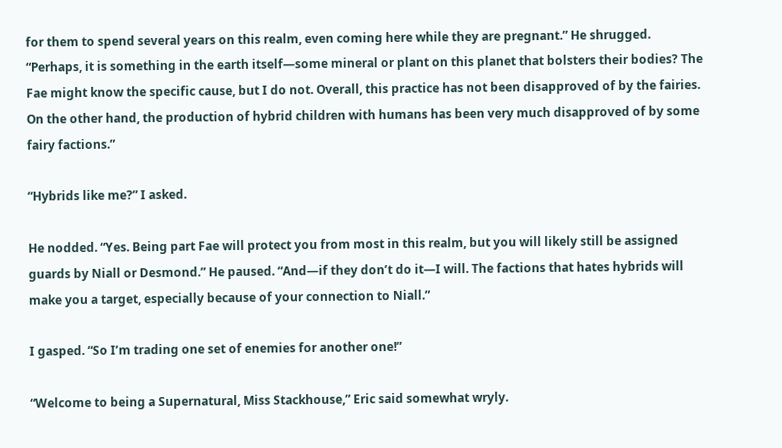for them to spend several years on this realm, even coming here while they are pregnant.” He shrugged. “Perhaps, it is something in the earth itself—some mineral or plant on this planet that bolsters their bodies? The Fae might know the specific cause, but I do not. Overall, this practice has not been disapproved of by the fairies. On the other hand, the production of hybrid children with humans has been very much disapproved of by some fairy factions.”

“Hybrids like me?” I asked.

He nodded. “Yes. Being part Fae will protect you from most in this realm, but you will likely still be assigned guards by Niall or Desmond.” He paused. “And—if they don’t do it—I will. The factions that hates hybrids will make you a target, especially because of your connection to Niall.”

I gasped. “So I’m trading one set of enemies for another one!”

“Welcome to being a Supernatural, Miss Stackhouse,” Eric said somewhat wryly.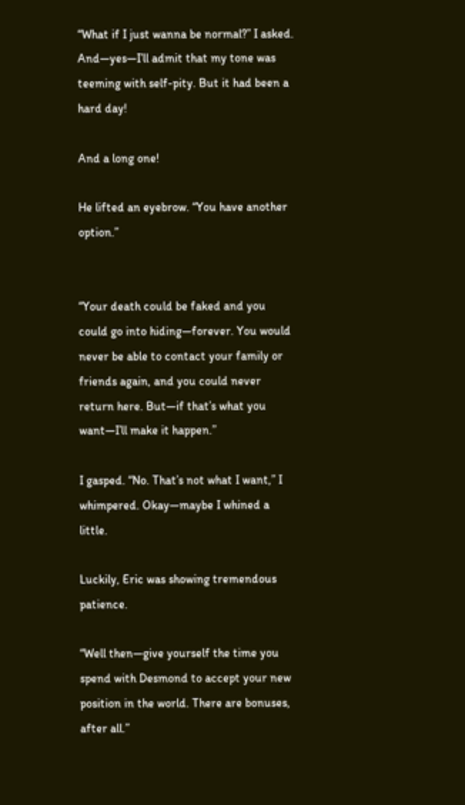“What if I just wanna be normal?” I asked. And—yes—I’ll admit that my tone was teeming with self-pity. But it had been a hard day!

And a long one!

He lifted an eyebrow. “You have another option.”


“Your death could be faked and you could go into hiding—forever. You would never be able to contact your family or friends again, and you could never return here. But—if that’s what you want—I’ll make it happen.”

I gasped. “No. That’s not what I want,” I whimpered. Okay—maybe I whined a little.

Luckily, Eric was showing tremendous patience.

“Well then—give yourself the time you spend with Desmond to accept your new position in the world. There are bonuses, after all.”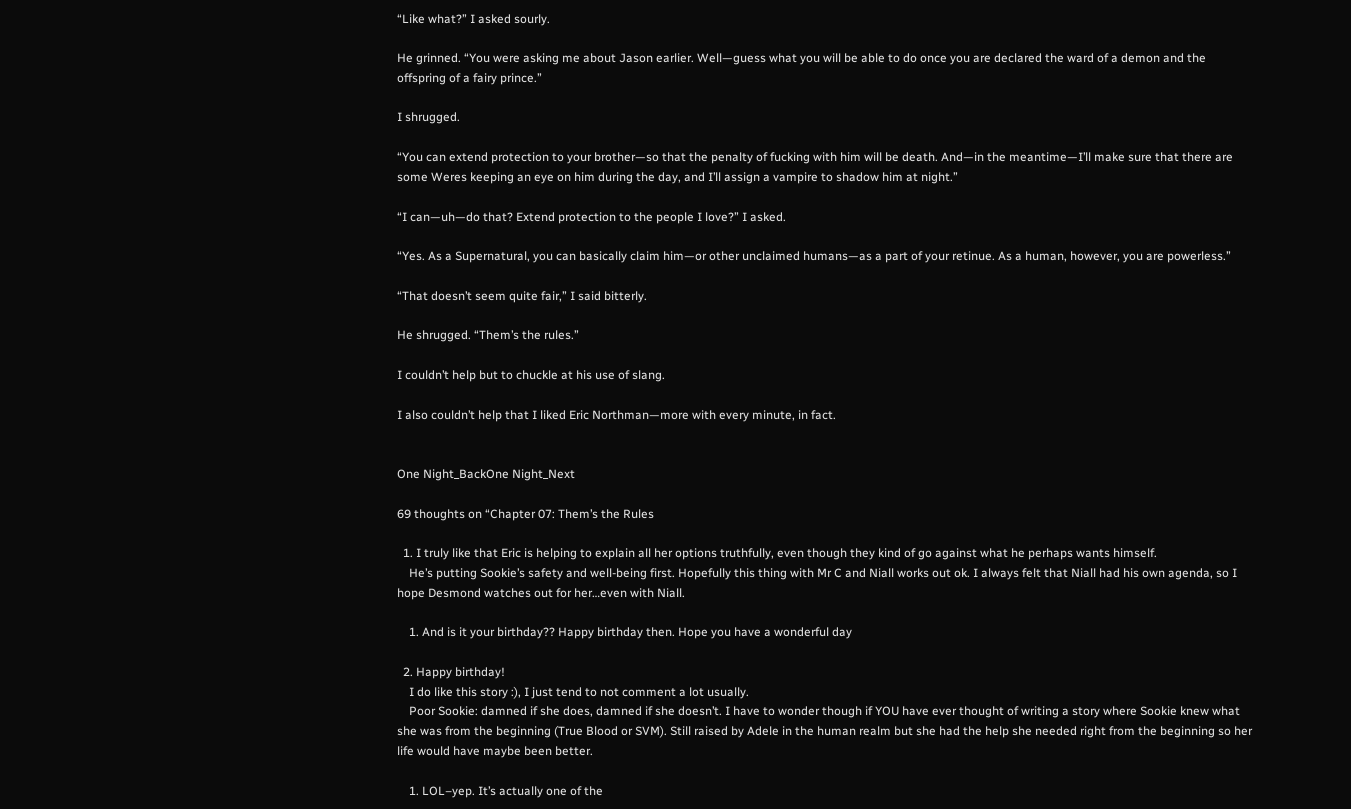“Like what?” I asked sourly.

He grinned. “You were asking me about Jason earlier. Well—guess what you will be able to do once you are declared the ward of a demon and the offspring of a fairy prince.”

I shrugged.

“You can extend protection to your brother—so that the penalty of fucking with him will be death. And—in the meantime—I’ll make sure that there are some Weres keeping an eye on him during the day, and I’ll assign a vampire to shadow him at night.”

“I can—uh—do that? Extend protection to the people I love?” I asked.

“Yes. As a Supernatural, you can basically claim him—or other unclaimed humans—as a part of your retinue. As a human, however, you are powerless.”

“That doesn’t seem quite fair,” I said bitterly.

He shrugged. “Them’s the rules.”

I couldn’t help but to chuckle at his use of slang.

I also couldn’t help that I liked Eric Northman—more with every minute, in fact.


One Night_BackOne Night_Next

69 thoughts on “Chapter 07: Them’s the Rules

  1. I truly like that Eric is helping to explain all her options truthfully, even though they kind of go against what he perhaps wants himself.
    He’s putting Sookie’s safety and well-being first. Hopefully this thing with Mr C and Niall works out ok. I always felt that Niall had his own agenda, so I hope Desmond watches out for her…even with Niall.

    1. And is it your birthday?? Happy birthday then. Hope you have a wonderful day

  2. Happy birthday!
    I do like this story :), I just tend to not comment a lot usually.
    Poor Sookie: damned if she does, damned if she doesn’t. I have to wonder though if YOU have ever thought of writing a story where Sookie knew what she was from the beginning (True Blood or SVM). Still raised by Adele in the human realm but she had the help she needed right from the beginning so her life would have maybe been better.

    1. LOL–yep. It’s actually one of the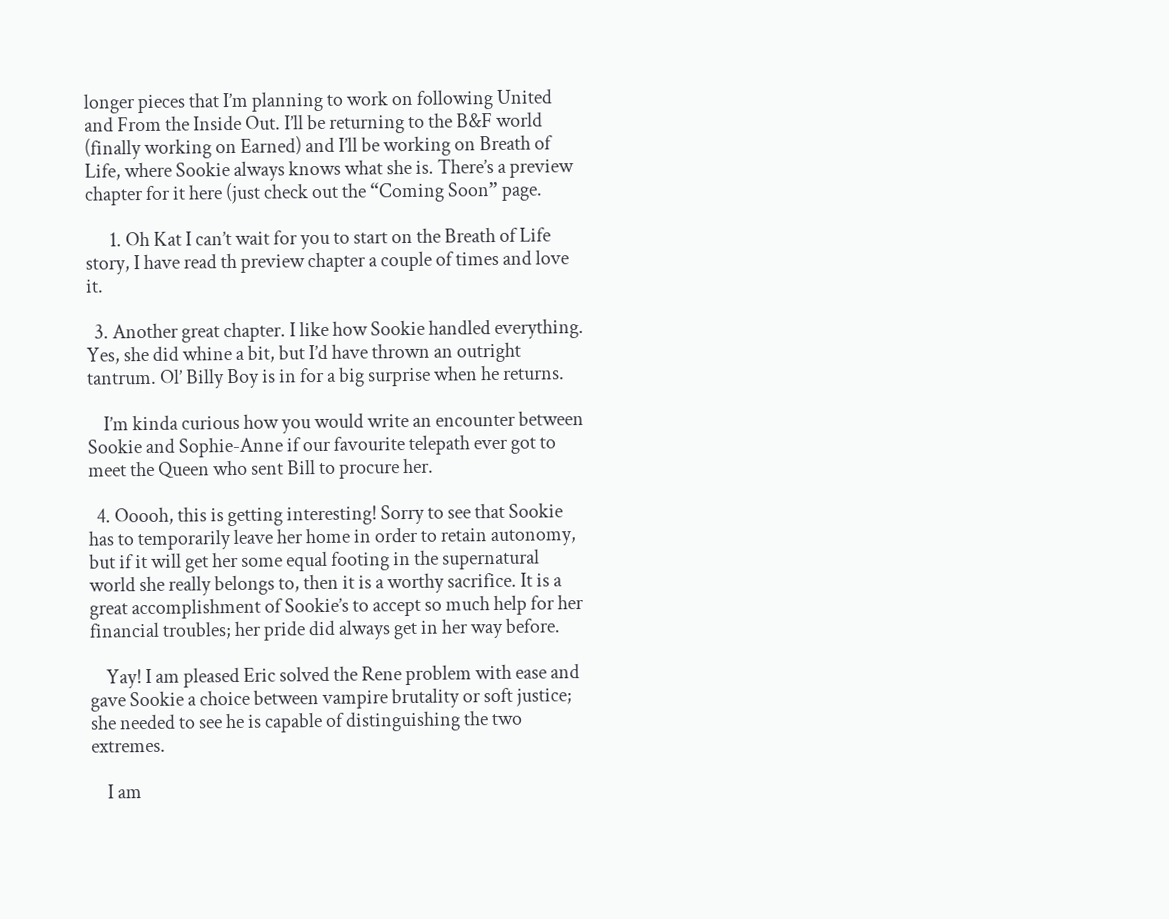longer pieces that I’m planning to work on following United and From the Inside Out. I’ll be returning to the B&F world (finally working on Earned) and I’ll be working on Breath of Life, where Sookie always knows what she is. There’s a preview chapter for it here (just check out the “Coming Soon” page.

      1. Oh Kat I can’t wait for you to start on the Breath of Life story, I have read th preview chapter a couple of times and love it.

  3. Another great chapter. I like how Sookie handled everything. Yes, she did whine a bit, but I’d have thrown an outright tantrum. Ol’ Billy Boy is in for a big surprise when he returns.

    I’m kinda curious how you would write an encounter between Sookie and Sophie-Anne if our favourite telepath ever got to meet the Queen who sent Bill to procure her.

  4. Ooooh, this is getting interesting! Sorry to see that Sookie has to temporarily leave her home in order to retain autonomy, but if it will get her some equal footing in the supernatural world she really belongs to, then it is a worthy sacrifice. It is a great accomplishment of Sookie’s to accept so much help for her financial troubles; her pride did always get in her way before.

    Yay! I am pleased Eric solved the Rene problem with ease and gave Sookie a choice between vampire brutality or soft justice; she needed to see he is capable of distinguishing the two extremes.

    I am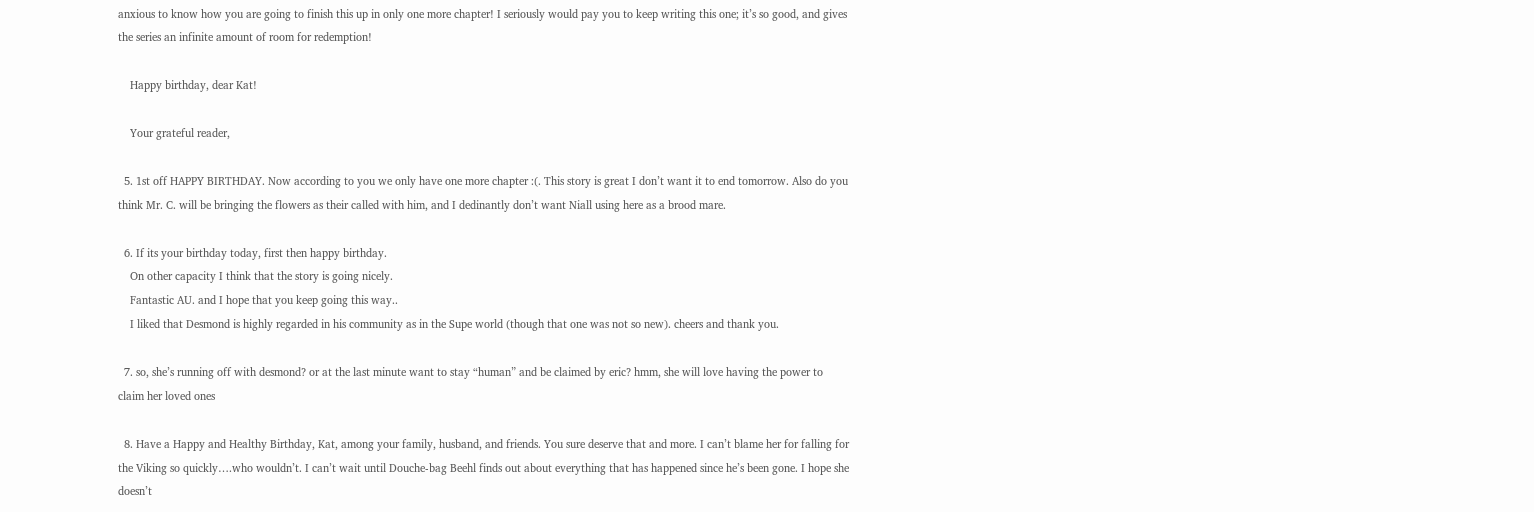anxious to know how you are going to finish this up in only one more chapter! I seriously would pay you to keep writing this one; it’s so good, and gives the series an infinite amount of room for redemption!

    Happy birthday, dear Kat!

    Your grateful reader,

  5. 1st off HAPPY BIRTHDAY. Now according to you we only have one more chapter :(. This story is great I don’t want it to end tomorrow. Also do you think Mr. C. will be bringing the flowers as their called with him, and I dedinantly don’t want Niall using here as a brood mare.

  6. If its your birthday today, first then happy birthday.
    On other capacity I think that the story is going nicely.
    Fantastic AU. and I hope that you keep going this way..
    I liked that Desmond is highly regarded in his community as in the Supe world (though that one was not so new). cheers and thank you.

  7. so, she’s running off with desmond? or at the last minute want to stay “human” and be claimed by eric? hmm, she will love having the power to claim her loved ones

  8. Have a Happy and Healthy Birthday, Kat, among your family, husband, and friends. You sure deserve that and more. I can’t blame her for falling for the Viking so quickly….who wouldn’t. I can’t wait until Douche-bag Beehl finds out about everything that has happened since he’s been gone. I hope she doesn’t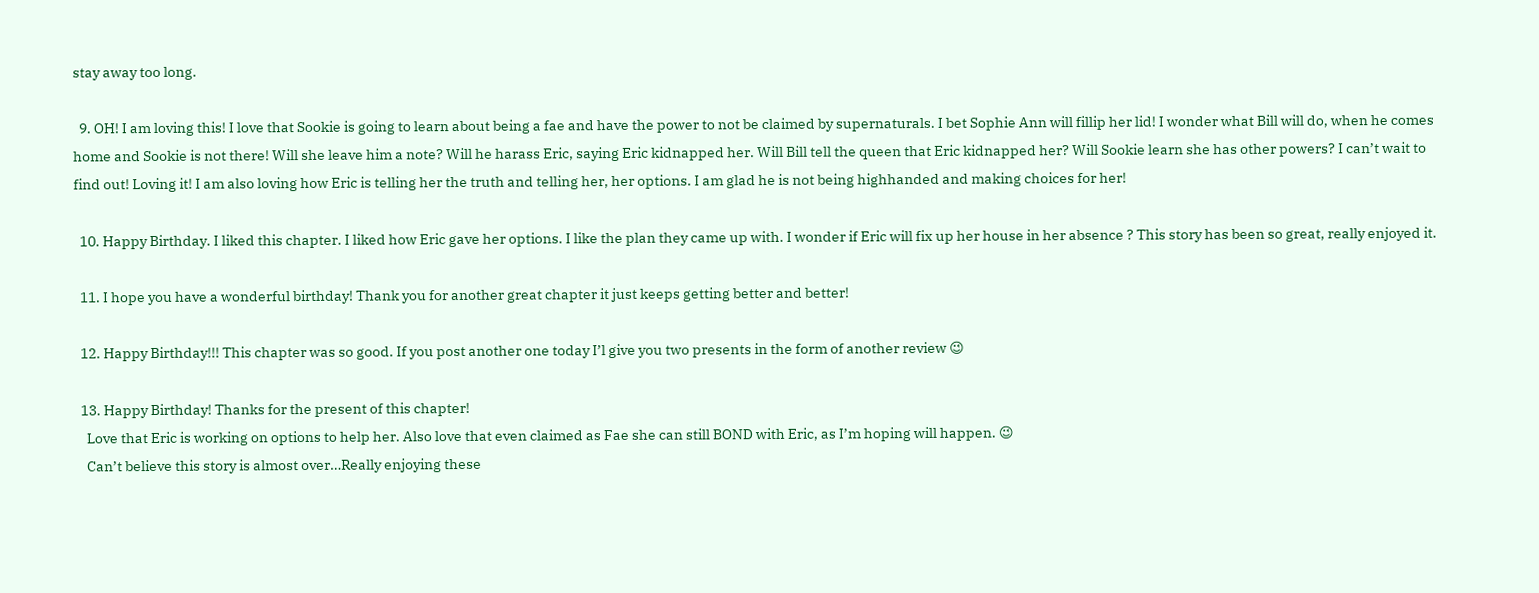stay away too long.

  9. OH! I am loving this! I love that Sookie is going to learn about being a fae and have the power to not be claimed by supernaturals. I bet Sophie Ann will fillip her lid! I wonder what Bill will do, when he comes home and Sookie is not there! Will she leave him a note? Will he harass Eric, saying Eric kidnapped her. Will Bill tell the queen that Eric kidnapped her? Will Sookie learn she has other powers? I can’t wait to find out! Loving it! I am also loving how Eric is telling her the truth and telling her, her options. I am glad he is not being highhanded and making choices for her!

  10. Happy Birthday. I liked this chapter. I liked how Eric gave her options. I like the plan they came up with. I wonder if Eric will fix up her house in her absence ? This story has been so great, really enjoyed it.

  11. I hope you have a wonderful birthday! Thank you for another great chapter it just keeps getting better and better!

  12. Happy Birthday!!! This chapter was so good. If you post another one today I’l give you two presents in the form of another review 😉

  13. Happy Birthday! Thanks for the present of this chapter!
    Love that Eric is working on options to help her. Also love that even claimed as Fae she can still BOND with Eric, as I’m hoping will happen. 😉
    Can’t believe this story is almost over…Really enjoying these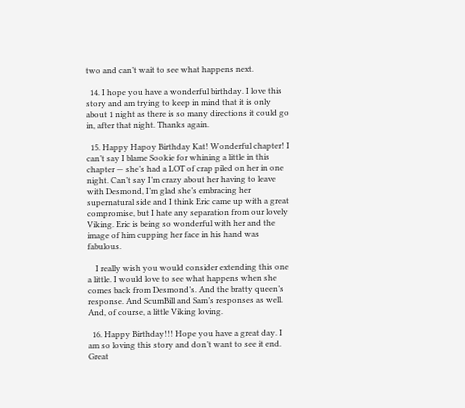two and can’t wait to see what happens next.

  14. I hope you have a wonderful birthday. I love this story and am trying to keep in mind that it is only about 1 night as there is so many directions it could go in, after that night. Thanks again.

  15. Happy Hapoy Birthday Kat! Wonderful chapter! I can’t say I blame Sookie for whining a little in this chapter — she’s had a LOT of crap piled on her in one night. Can’t say I’m crazy about her having to leave with Desmond, I’m glad she’s embracing her supernatural side and I think Eric came up with a great compromise, but I hate any separation from our lovely Viking. Eric is being so wonderful with her and the image of him cupping her face in his hand was fabulous.

    I really wish you would consider extending this one a little. I would love to see what happens when she comes back from Desmond’s. And the bratty queen’s response. And ScumBill and Sam’s responses as well. And, of course, a little Viking loving.

  16. Happy Birthday!!! Hope you have a great day. I am so loving this story and don’t want to see it end. Great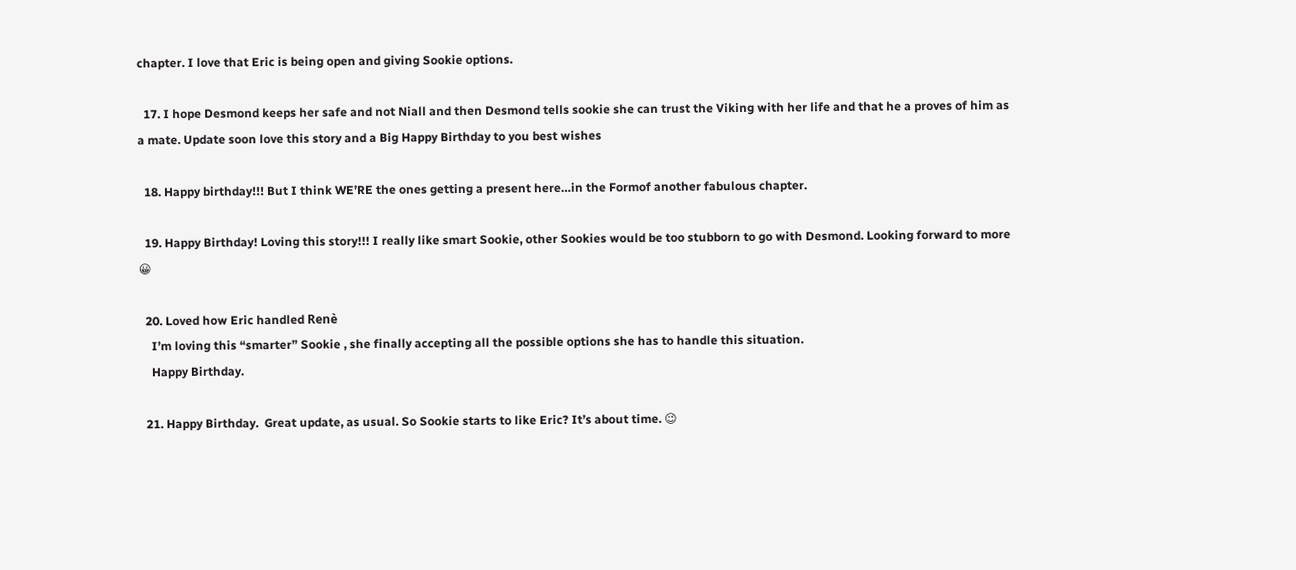chapter. I love that Eric is being open and giving Sookie options.

  17. I hope Desmond keeps her safe and not Niall and then Desmond tells sookie she can trust the Viking with her life and that he a proves of him as a mate. Update soon love this story and a Big Happy Birthday to you best wishes

  18. Happy birthday!!! But I think WE’RE the ones getting a present here…in the Formof another fabulous chapter.

  19. Happy Birthday! Loving this story!!! I really like smart Sookie, other Sookies would be too stubborn to go with Desmond. Looking forward to more 😀

  20. Loved how Eric handled Renè
    I’m loving this “smarter” Sookie , she finally accepting all the possible options she has to handle this situation.
    Happy Birthday.

  21. Happy Birthday.  Great update, as usual. So Sookie starts to like Eric? It’s about time. 😉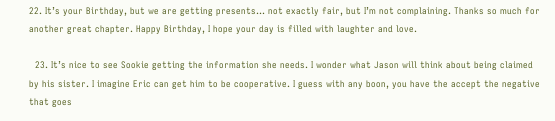22. It’s your Birthday, but we are getting presents… not exactly fair, but I’m not complaining. Thanks so much for another great chapter. Happy Birthday, I hope your day is filled with laughter and love.

  23. It’s nice to see Sookie getting the information she needs. I wonder what Jason will think about being claimed by his sister. I imagine Eric can get him to be cooperative. I guess with any boon, you have the accept the negative that goes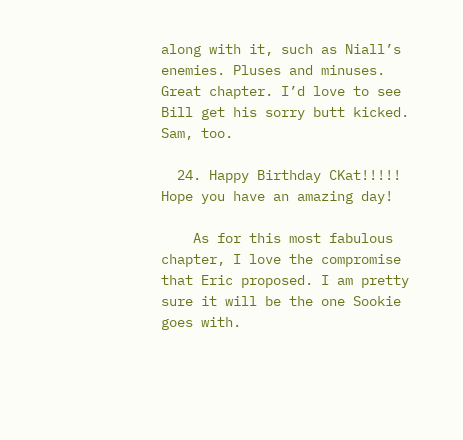along with it, such as Niall’s enemies. Pluses and minuses. Great chapter. I’d love to see Bill get his sorry butt kicked. Sam, too.

  24. Happy Birthday CKat!!!!! Hope you have an amazing day!

    As for this most fabulous chapter, I love the compromise that Eric proposed. I am pretty sure it will be the one Sookie goes with.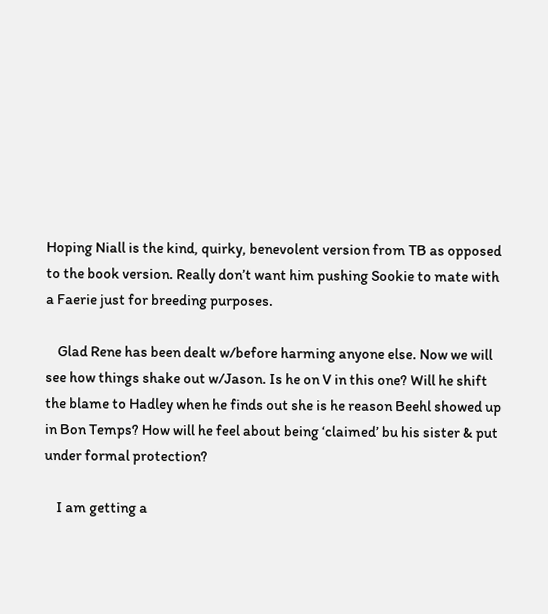Hoping Niall is the kind, quirky, benevolent version from TB as opposed to the book version. Really don’t want him pushing Sookie to mate with a Faerie just for breeding purposes.

    Glad Rene has been dealt w/before harming anyone else. Now we will see how things shake out w/Jason. Is he on V in this one? Will he shift the blame to Hadley when he finds out she is he reason Beehl showed up in Bon Temps? How will he feel about being ‘claimed’ bu his sister & put under formal protection?

    I am getting a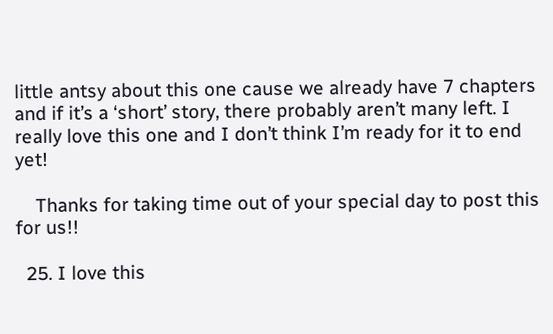little antsy about this one cause we already have 7 chapters and if it’s a ‘short’ story, there probably aren’t many left. I really love this one and I don’t think I’m ready for it to end yet!

    Thanks for taking time out of your special day to post this for us!!

  25. I love this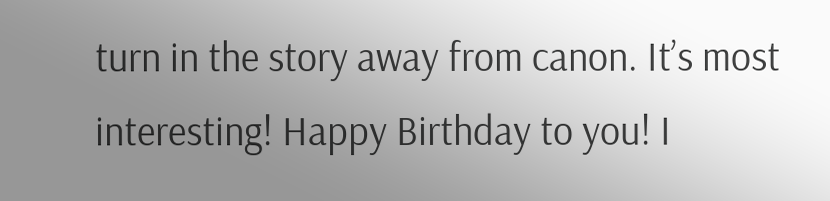turn in the story away from canon. It’s most interesting! Happy Birthday to you! I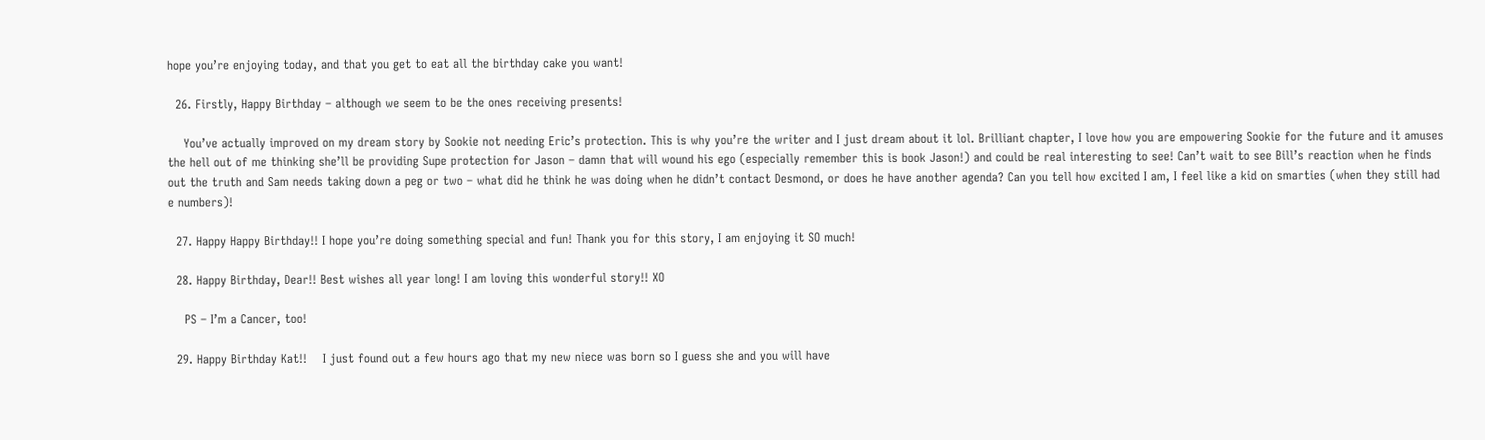hope you’re enjoying today, and that you get to eat all the birthday cake you want!

  26. Firstly, Happy Birthday – although we seem to be the ones receiving presents!

    You’ve actually improved on my dream story by Sookie not needing Eric’s protection. This is why you’re the writer and I just dream about it lol. Brilliant chapter, I love how you are empowering Sookie for the future and it amuses the hell out of me thinking she’ll be providing Supe protection for Jason – damn that will wound his ego (especially remember this is book Jason!) and could be real interesting to see! Can’t wait to see Bill’s reaction when he finds out the truth and Sam needs taking down a peg or two – what did he think he was doing when he didn’t contact Desmond, or does he have another agenda? Can you tell how excited I am, I feel like a kid on smarties (when they still had e numbers)!

  27. Happy Happy Birthday!! I hope you’re doing something special and fun! Thank you for this story, I am enjoying it SO much!

  28. Happy Birthday, Dear!! Best wishes all year long! I am loving this wonderful story!! XO

    PS – I’m a Cancer, too!

  29. Happy Birthday Kat!!    I just found out a few hours ago that my new niece was born so I guess she and you will have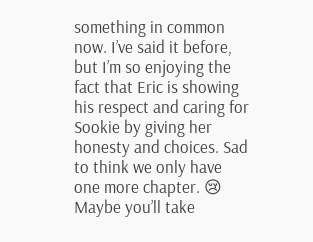something in common now. I’ve said it before, but I’m so enjoying the fact that Eric is showing his respect and caring for Sookie by giving her honesty and choices. Sad to think we only have one more chapter. 😢 Maybe you’ll take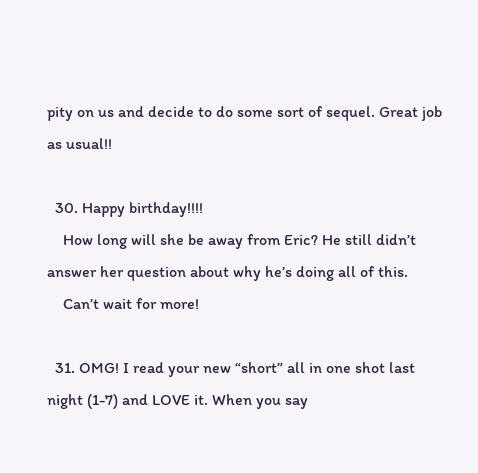pity on us and decide to do some sort of sequel. Great job as usual!!

  30. Happy birthday!!!!
    How long will she be away from Eric? He still didn’t answer her question about why he’s doing all of this.
    Can’t wait for more!

  31. OMG! I read your new “short” all in one shot last night (1-7) and LOVE it. When you say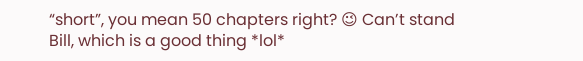“short”, you mean 50 chapters right? 😉 Can’t stand Bill, which is a good thing *lol*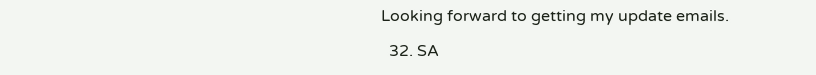Looking forward to getting my update emails.

  32. SA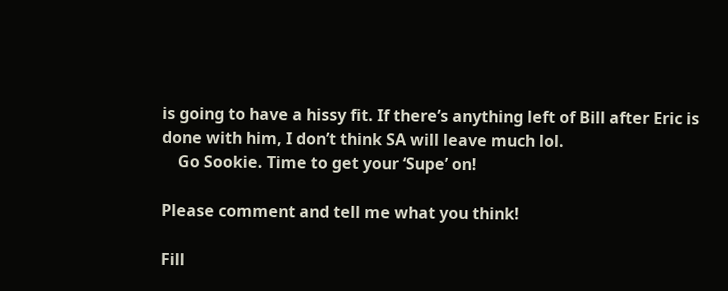is going to have a hissy fit. If there’s anything left of Bill after Eric is done with him, I don’t think SA will leave much lol.
    Go Sookie. Time to get your ‘Supe’ on!

Please comment and tell me what you think!

Fill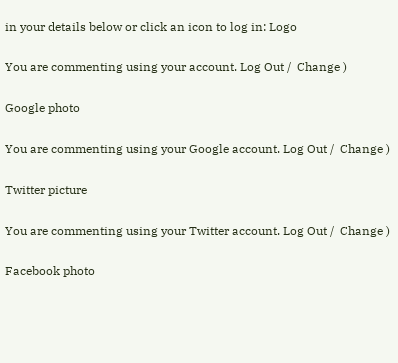in your details below or click an icon to log in: Logo

You are commenting using your account. Log Out /  Change )

Google photo

You are commenting using your Google account. Log Out /  Change )

Twitter picture

You are commenting using your Twitter account. Log Out /  Change )

Facebook photo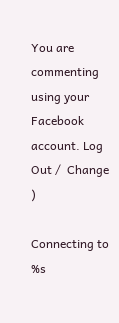You are commenting using your Facebook account. Log Out /  Change )

Connecting to %s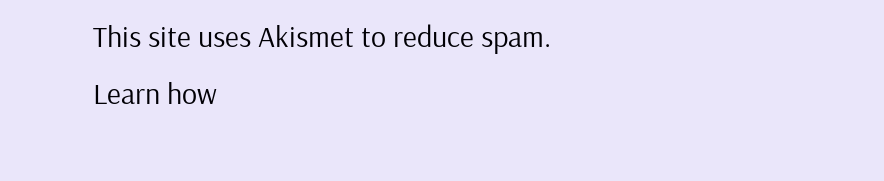This site uses Akismet to reduce spam. Learn how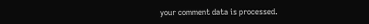your comment data is processed.